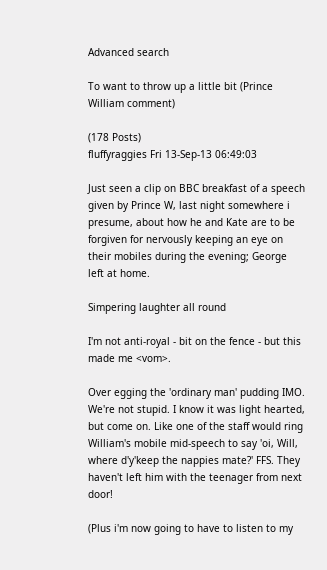Advanced search

To want to throw up a little bit (Prince William comment)

(178 Posts)
fluffyraggies Fri 13-Sep-13 06:49:03

Just seen a clip on BBC breakfast of a speech given by Prince W, last night somewhere i presume, about how he and Kate are to be forgiven for nervously keeping an eye on their mobiles during the evening; George left at home.

Simpering laughter all round

I'm not anti-royal - bit on the fence - but this made me <vom>.

Over egging the 'ordinary man' pudding IMO. We're not stupid. I know it was light hearted, but come on. Like one of the staff would ring William's mobile mid-speech to say 'oi, Will, where d'y'keep the nappies mate?' FFS. They haven't left him with the teenager from next door!

(Plus i'm now going to have to listen to my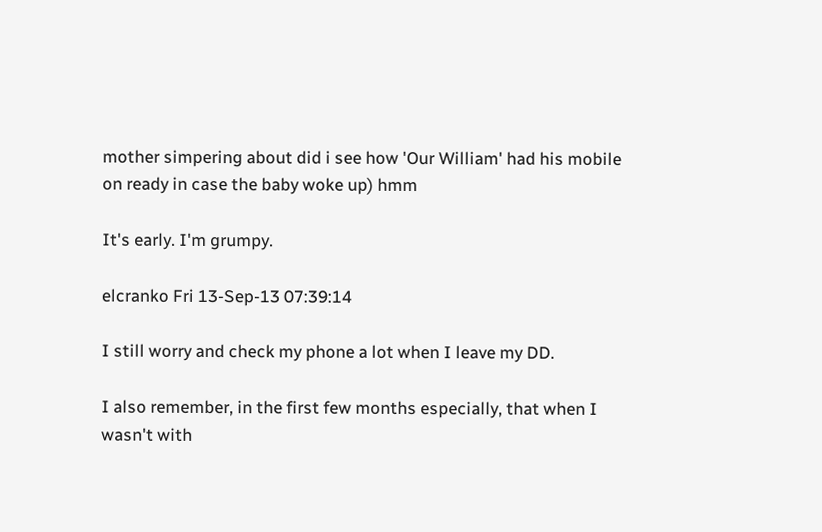mother simpering about did i see how 'Our William' had his mobile on ready in case the baby woke up) hmm

It's early. I'm grumpy.

elcranko Fri 13-Sep-13 07:39:14

I still worry and check my phone a lot when I leave my DD.

I also remember, in the first few months especially, that when I wasn't with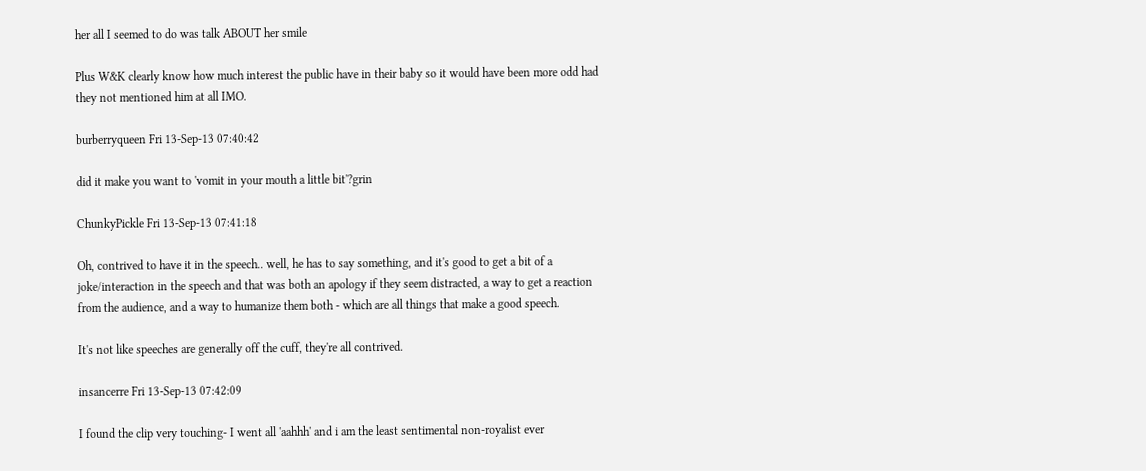her all I seemed to do was talk ABOUT her smile

Plus W&K clearly know how much interest the public have in their baby so it would have been more odd had they not mentioned him at all IMO.

burberryqueen Fri 13-Sep-13 07:40:42

did it make you want to 'vomit in your mouth a little bit'?grin

ChunkyPickle Fri 13-Sep-13 07:41:18

Oh, contrived to have it in the speech.. well, he has to say something, and it's good to get a bit of a joke/interaction in the speech and that was both an apology if they seem distracted, a way to get a reaction from the audience, and a way to humanize them both - which are all things that make a good speech.

It's not like speeches are generally off the cuff, they're all contrived.

insancerre Fri 13-Sep-13 07:42:09

I found the clip very touching- I went all 'aahhh' and i am the least sentimental non-royalist ever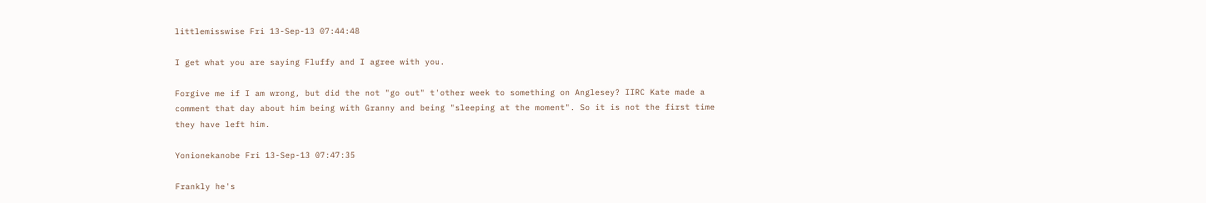littlemisswise Fri 13-Sep-13 07:44:48

I get what you are saying Fluffy and I agree with you.

Forgive me if I am wrong, but did the not "go out" t'other week to something on Anglesey? IIRC Kate made a comment that day about him being with Granny and being "sleeping at the moment". So it is not the first time they have left him.

Yonionekanobe Fri 13-Sep-13 07:47:35

Frankly he's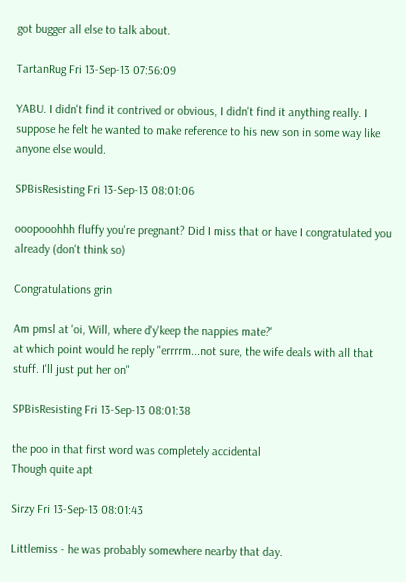got bugger all else to talk about.

TartanRug Fri 13-Sep-13 07:56:09

YABU. I didn't find it contrived or obvious, I didn't find it anything really. I suppose he felt he wanted to make reference to his new son in some way like anyone else would.

SPBisResisting Fri 13-Sep-13 08:01:06

ooopooohhh fluffy you're pregnant? Did I miss that or have I congratulated you already (don't think so)

Congratulations grin

Am pmsl at 'oi, Will, where d'y'keep the nappies mate?'
at which point would he reply "errrrm...not sure, the wife deals with all that stuff. I'll just put her on"

SPBisResisting Fri 13-Sep-13 08:01:38

the poo in that first word was completely accidental
Though quite apt

Sirzy Fri 13-Sep-13 08:01:43

Littlemiss - he was probably somewhere nearby that day.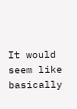It would seem like basically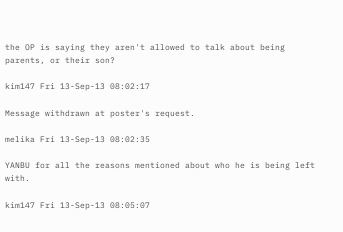the OP is saying they aren't allowed to talk about being parents, or their son?

kim147 Fri 13-Sep-13 08:02:17

Message withdrawn at poster's request.

melika Fri 13-Sep-13 08:02:35

YANBU for all the reasons mentioned about who he is being left with.

kim147 Fri 13-Sep-13 08:05:07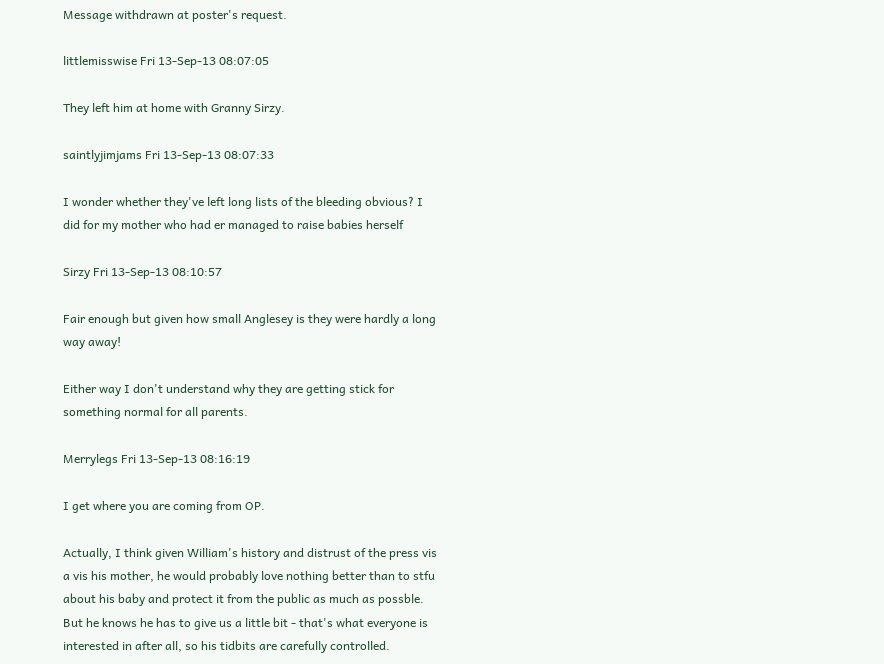Message withdrawn at poster's request.

littlemisswise Fri 13-Sep-13 08:07:05

They left him at home with Granny Sirzy.

saintlyjimjams Fri 13-Sep-13 08:07:33

I wonder whether they've left long lists of the bleeding obvious? I did for my mother who had er managed to raise babies herself

Sirzy Fri 13-Sep-13 08:10:57

Fair enough but given how small Anglesey is they were hardly a long way away!

Either way I don't understand why they are getting stick for something normal for all parents.

Merrylegs Fri 13-Sep-13 08:16:19

I get where you are coming from OP.

Actually, I think given William's history and distrust of the press vis a vis his mother, he would probably love nothing better than to stfu about his baby and protect it from the public as much as possble. But he knows he has to give us a little bit - that's what everyone is interested in after all, so his tidbits are carefully controlled.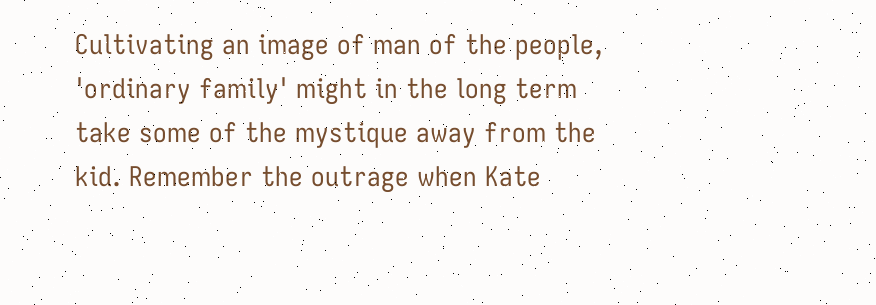Cultivating an image of man of the people, 'ordinary family' might in the long term take some of the mystique away from the kid. Remember the outrage when Kate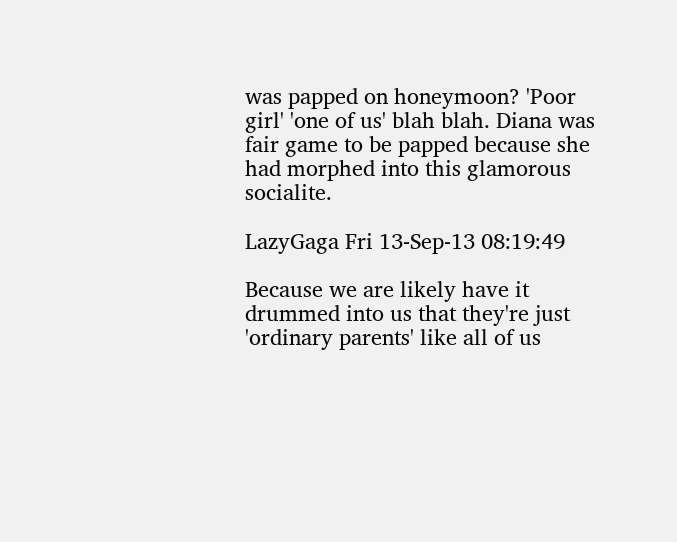was papped on honeymoon? 'Poor girl' 'one of us' blah blah. Diana was fair game to be papped because she had morphed into this glamorous socialite.

LazyGaga Fri 13-Sep-13 08:19:49

Because we are likely have it drummed into us that they're just 'ordinary parents' like all of us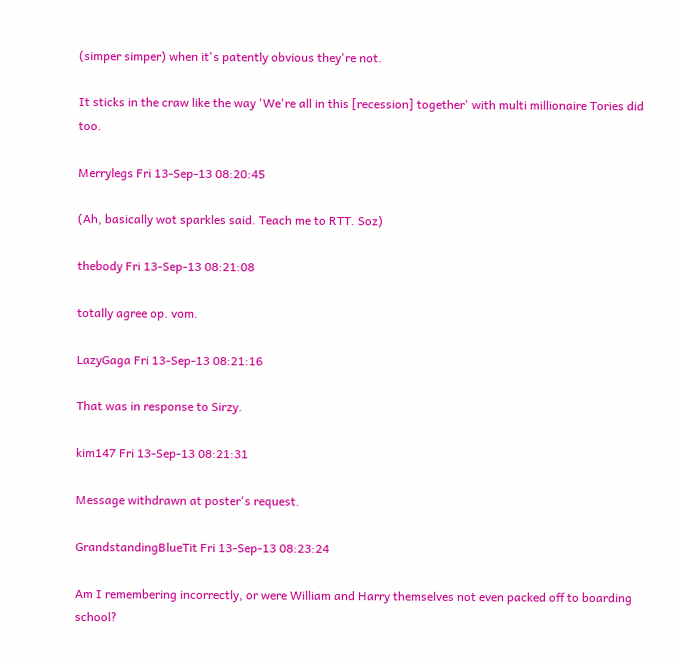(simper simper) when it's patently obvious they're not.

It sticks in the craw like the way 'We're all in this [recession] together' with multi millionaire Tories did too.

Merrylegs Fri 13-Sep-13 08:20:45

(Ah, basically wot sparkles said. Teach me to RTT. Soz)

thebody Fri 13-Sep-13 08:21:08

totally agree op. vom.

LazyGaga Fri 13-Sep-13 08:21:16

That was in response to Sirzy.

kim147 Fri 13-Sep-13 08:21:31

Message withdrawn at poster's request.

GrandstandingBlueTit Fri 13-Sep-13 08:23:24

Am I remembering incorrectly, or were William and Harry themselves not even packed off to boarding school?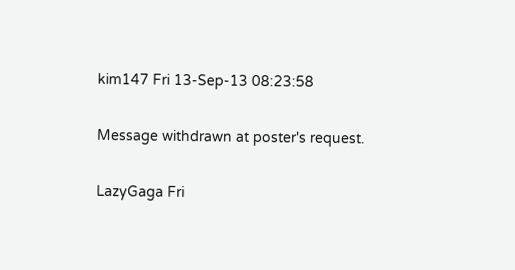kim147 Fri 13-Sep-13 08:23:58

Message withdrawn at poster's request.

LazyGaga Fri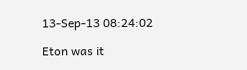13-Sep-13 08:24:02

Eton was it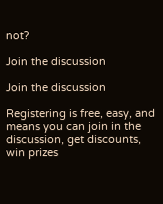not?

Join the discussion

Join the discussion

Registering is free, easy, and means you can join in the discussion, get discounts, win prizes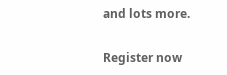and lots more.

Register now